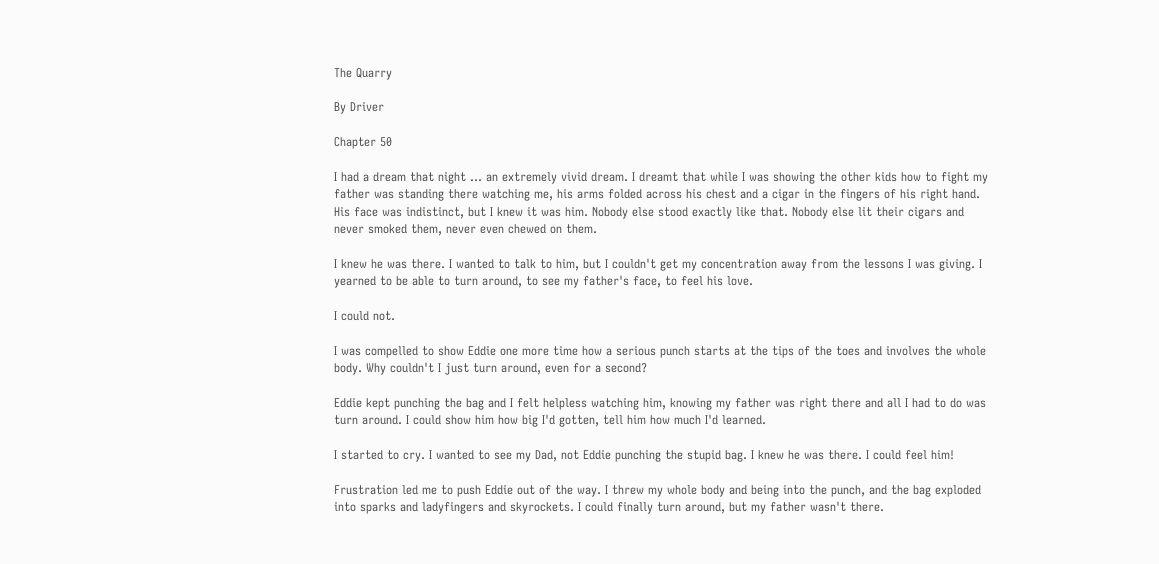The Quarry

By Driver

Chapter 50

I had a dream that night ... an extremely vivid dream. I dreamt that while I was showing the other kids how to fight my father was standing there watching me, his arms folded across his chest and a cigar in the fingers of his right hand. His face was indistinct, but I knew it was him. Nobody else stood exactly like that. Nobody else lit their cigars and never smoked them, never even chewed on them.

I knew he was there. I wanted to talk to him, but I couldn't get my concentration away from the lessons I was giving. I yearned to be able to turn around, to see my father's face, to feel his love.

I could not.

I was compelled to show Eddie one more time how a serious punch starts at the tips of the toes and involves the whole body. Why couldn't I just turn around, even for a second?

Eddie kept punching the bag and I felt helpless watching him, knowing my father was right there and all I had to do was turn around. I could show him how big I'd gotten, tell him how much I'd learned.

I started to cry. I wanted to see my Dad, not Eddie punching the stupid bag. I knew he was there. I could feel him!

Frustration led me to push Eddie out of the way. I threw my whole body and being into the punch, and the bag exploded into sparks and ladyfingers and skyrockets. I could finally turn around, but my father wasn't there.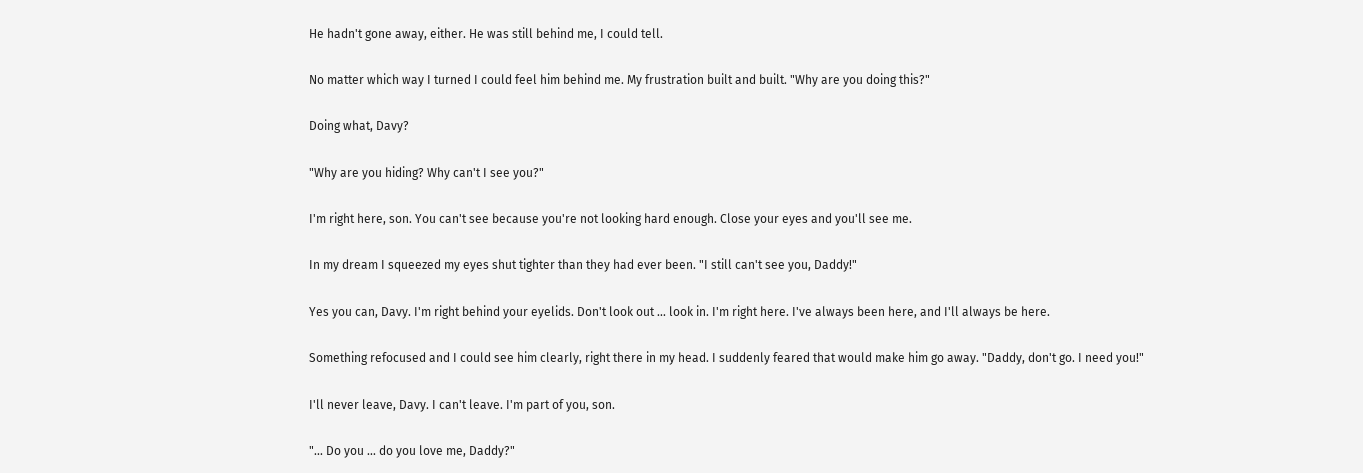He hadn't gone away, either. He was still behind me, I could tell.

No matter which way I turned I could feel him behind me. My frustration built and built. "Why are you doing this?"

Doing what, Davy?

"Why are you hiding? Why can't I see you?"

I'm right here, son. You can't see because you're not looking hard enough. Close your eyes and you'll see me.

In my dream I squeezed my eyes shut tighter than they had ever been. "I still can't see you, Daddy!"

Yes you can, Davy. I'm right behind your eyelids. Don't look out ... look in. I'm right here. I've always been here, and I'll always be here.

Something refocused and I could see him clearly, right there in my head. I suddenly feared that would make him go away. "Daddy, don't go. I need you!"

I'll never leave, Davy. I can't leave. I'm part of you, son.

"... Do you ... do you love me, Daddy?"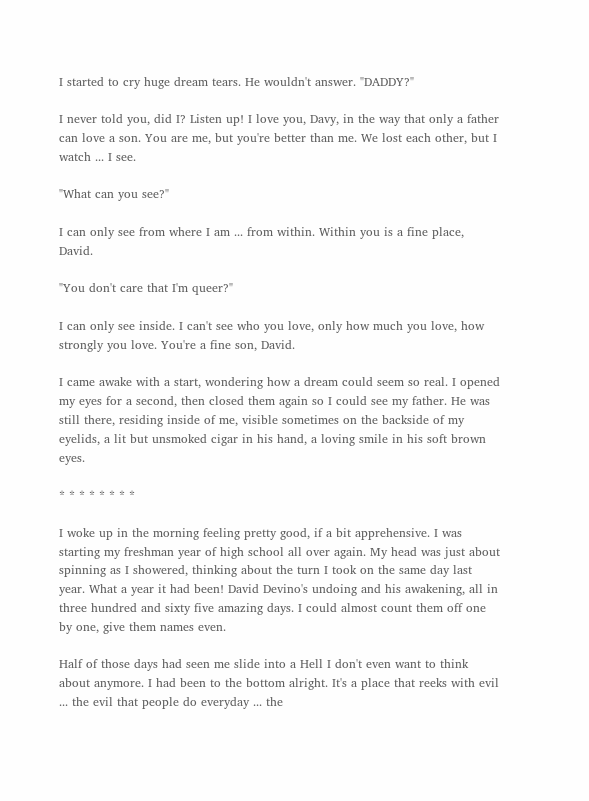I started to cry huge dream tears. He wouldn't answer. "DADDY?"

I never told you, did I? Listen up! I love you, Davy, in the way that only a father can love a son. You are me, but you're better than me. We lost each other, but I watch ... I see.

"What can you see?"

I can only see from where I am ... from within. Within you is a fine place, David.

"You don't care that I'm queer?"

I can only see inside. I can't see who you love, only how much you love, how strongly you love. You're a fine son, David.

I came awake with a start, wondering how a dream could seem so real. I opened my eyes for a second, then closed them again so I could see my father. He was still there, residing inside of me, visible sometimes on the backside of my eyelids, a lit but unsmoked cigar in his hand, a loving smile in his soft brown eyes.

* * * * * * * *

I woke up in the morning feeling pretty good, if a bit apprehensive. I was starting my freshman year of high school all over again. My head was just about spinning as I showered, thinking about the turn I took on the same day last year. What a year it had been! David Devino's undoing and his awakening, all in three hundred and sixty five amazing days. I could almost count them off one by one, give them names even.

Half of those days had seen me slide into a Hell I don't even want to think about anymore. I had been to the bottom alright. It's a place that reeks with evil ... the evil that people do everyday ... the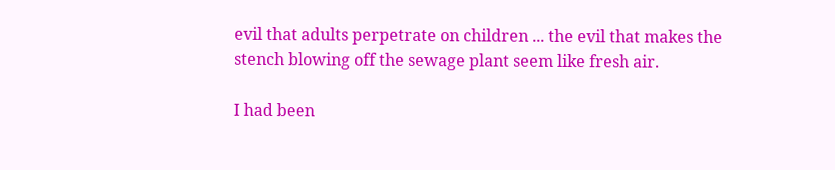evil that adults perpetrate on children ... the evil that makes the stench blowing off the sewage plant seem like fresh air.

I had been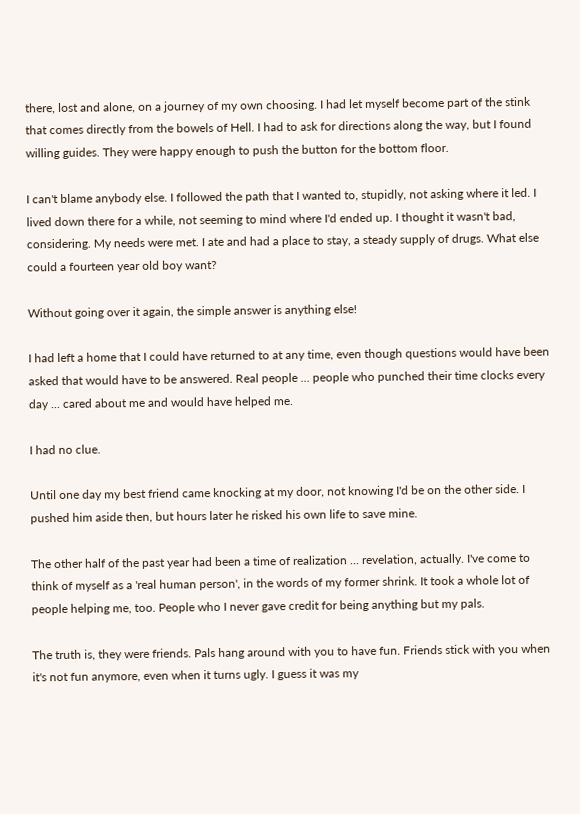there, lost and alone, on a journey of my own choosing. I had let myself become part of the stink that comes directly from the bowels of Hell. I had to ask for directions along the way, but I found willing guides. They were happy enough to push the button for the bottom floor.

I can't blame anybody else. I followed the path that I wanted to, stupidly, not asking where it led. I lived down there for a while, not seeming to mind where I'd ended up. I thought it wasn't bad, considering. My needs were met. I ate and had a place to stay, a steady supply of drugs. What else could a fourteen year old boy want?

Without going over it again, the simple answer is anything else!

I had left a home that I could have returned to at any time, even though questions would have been asked that would have to be answered. Real people ... people who punched their time clocks every day ... cared about me and would have helped me.

I had no clue.

Until one day my best friend came knocking at my door, not knowing I'd be on the other side. I pushed him aside then, but hours later he risked his own life to save mine.

The other half of the past year had been a time of realization ... revelation, actually. I've come to think of myself as a 'real human person', in the words of my former shrink. It took a whole lot of people helping me, too. People who I never gave credit for being anything but my pals.

The truth is, they were friends. Pals hang around with you to have fun. Friends stick with you when it's not fun anymore, even when it turns ugly. I guess it was my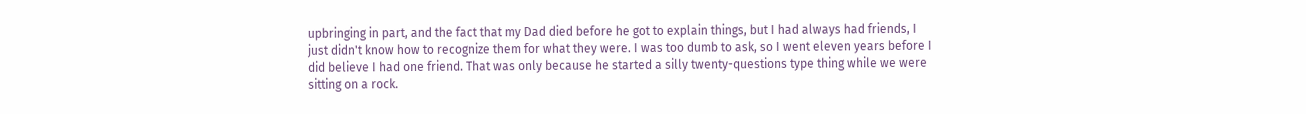upbringing in part, and the fact that my Dad died before he got to explain things, but I had always had friends, I just didn't know how to recognize them for what they were. I was too dumb to ask, so I went eleven years before I did believe I had one friend. That was only because he started a silly twenty-questions type thing while we were sitting on a rock.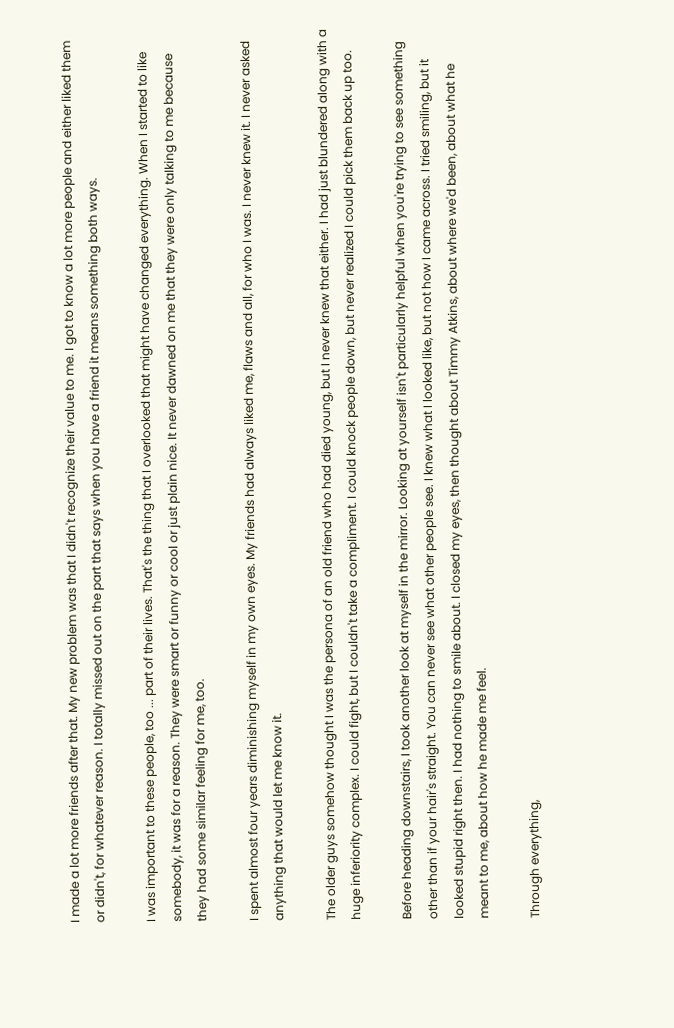I made a lot more friends after that. My new problem was that I didn't recognize their value to me. I got to know a lot more people and either liked them or didn't, for whatever reason. I totally missed out on the part that says when you have a friend it means something both ways.

I was important to these people, too ... part of their lives. That's the thing that I overlooked that might have changed everything. When I started to like somebody, it was for a reason. They were smart or funny or cool or just plain nice. It never dawned on me that they were only talking to me because they had some similar feeling for me, too.

I spent almost four years diminishing myself in my own eyes. My friends had always liked me, flaws and all, for who I was. I never knew it. I never asked anything that would let me know it.

The older guys somehow thought I was the persona of an old friend who had died young, but I never knew that either. I had just blundered along with a huge inferiority complex. I could fight, but I couldn't take a compliment. I could knock people down, but never realized I could pick them back up too.

Before heading downstairs, I took another look at myself in the mirror. Looking at yourself isn't particularly helpful when you're trying to see something other than if your hair's straight. You can never see what other people see. I knew what I looked like, but not how I came across. I tried smiling, but it looked stupid right then. I had nothing to smile about. I closed my eyes, then thought about Timmy Atkins, about where we'd been, about what he meant to me, about how he made me feel.

Through everything,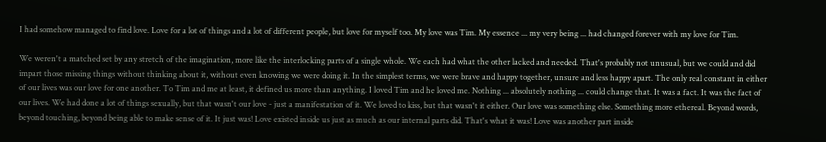I had somehow managed to find love. Love for a lot of things and a lot of different people, but love for myself too. My love was Tim. My essence ... my very being ... had changed forever with my love for Tim.

We weren't a matched set by any stretch of the imagination, more like the interlocking parts of a single whole. We each had what the other lacked and needed. That's probably not unusual, but we could and did impart those missing things without thinking about it, without even knowing we were doing it. In the simplest terms, we were brave and happy together, unsure and less happy apart. The only real constant in either of our lives was our love for one another. To Tim and me at least, it defined us more than anything. I loved Tim and he loved me. Nothing ... absolutely nothing ... could change that. It was a fact. It was the fact of our lives. We had done a lot of things sexually, but that wasn't our love - just a manifestation of it. We loved to kiss, but that wasn't it either. Our love was something else. Something more ethereal. Beyond words, beyond touching, beyond being able to make sense of it. It just was! Love existed inside us just as much as our internal parts did. That's what it was! Love was another part inside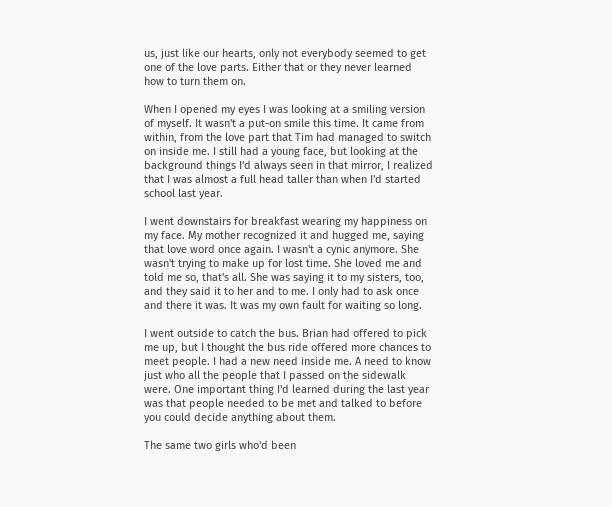us, just like our hearts, only not everybody seemed to get one of the love parts. Either that or they never learned how to turn them on.

When I opened my eyes I was looking at a smiling version of myself. It wasn't a put-on smile this time. It came from within, from the love part that Tim had managed to switch on inside me. I still had a young face, but looking at the background things I'd always seen in that mirror, I realized that I was almost a full head taller than when I'd started school last year.

I went downstairs for breakfast wearing my happiness on my face. My mother recognized it and hugged me, saying that love word once again. I wasn't a cynic anymore. She wasn't trying to make up for lost time. She loved me and told me so, that's all. She was saying it to my sisters, too, and they said it to her and to me. I only had to ask once and there it was. It was my own fault for waiting so long.

I went outside to catch the bus. Brian had offered to pick me up, but I thought the bus ride offered more chances to meet people. I had a new need inside me. A need to know just who all the people that I passed on the sidewalk were. One important thing I'd learned during the last year was that people needed to be met and talked to before you could decide anything about them.

The same two girls who'd been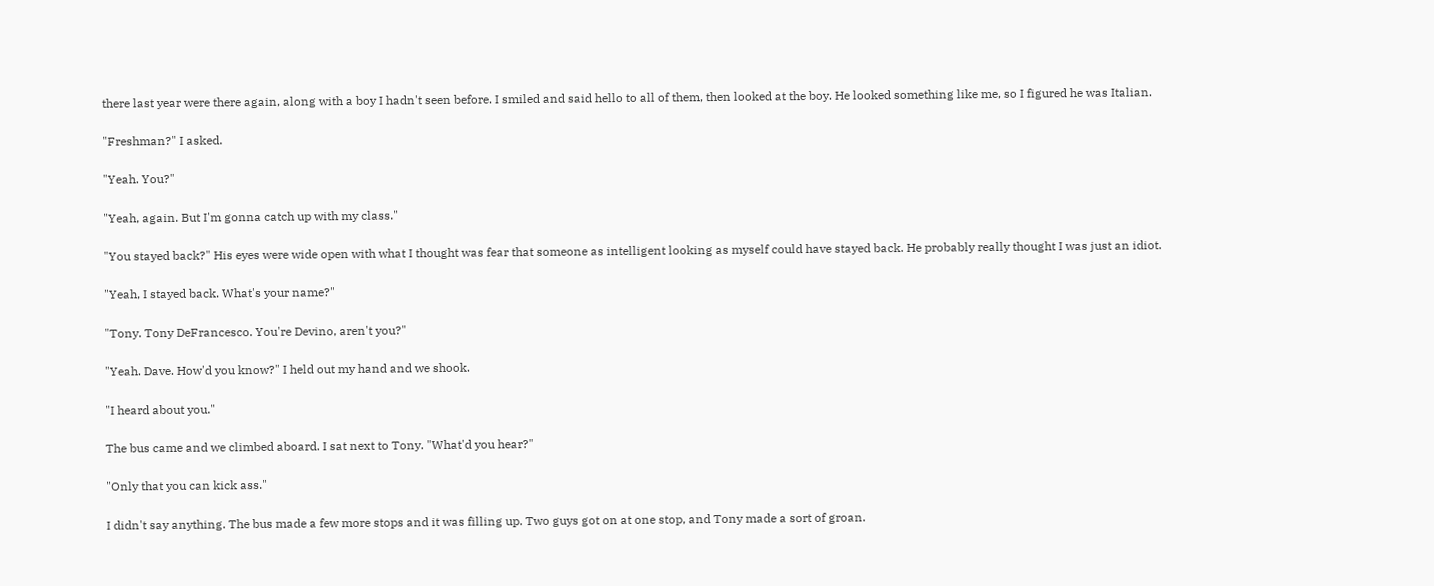there last year were there again, along with a boy I hadn't seen before. I smiled and said hello to all of them, then looked at the boy. He looked something like me, so I figured he was Italian.

"Freshman?" I asked.

"Yeah. You?"

"Yeah, again. But I'm gonna catch up with my class."

"You stayed back?" His eyes were wide open with what I thought was fear that someone as intelligent looking as myself could have stayed back. He probably really thought I was just an idiot.

"Yeah, I stayed back. What's your name?"

"Tony. Tony DeFrancesco. You're Devino, aren't you?"

"Yeah. Dave. How'd you know?" I held out my hand and we shook.

"I heard about you."

The bus came and we climbed aboard. I sat next to Tony. "What'd you hear?"

"Only that you can kick ass."

I didn't say anything. The bus made a few more stops and it was filling up. Two guys got on at one stop, and Tony made a sort of groan.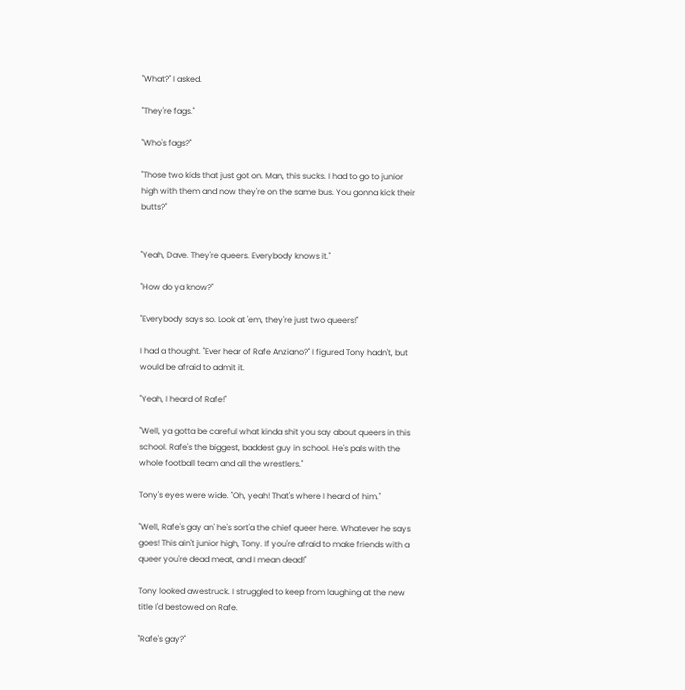"What?" I asked.

"They're fags."

"Who's fags?"

"Those two kids that just got on. Man, this sucks. I had to go to junior high with them and now they're on the same bus. You gonna kick their butts?"


"Yeah, Dave. They're queers. Everybody knows it."

"How do ya know?"

"Everybody says so. Look at 'em, they're just two queers!"

I had a thought. "Ever hear of Rafe Anziano?" I figured Tony hadn't, but would be afraid to admit it.

"Yeah, I heard of Rafe!"

"Well, ya gotta be careful what kinda shit you say about queers in this school. Rafe's the biggest, baddest guy in school. He's pals with the whole football team and all the wrestlers."

Tony's eyes were wide. "Oh, yeah! That's where I heard of him."

"Well, Rafe's gay an' he's sort'a the chief queer here. Whatever he says goes! This ain't junior high, Tony. If you're afraid to make friends with a queer you're dead meat, and I mean dead!"

Tony looked awestruck. I struggled to keep from laughing at the new title I'd bestowed on Rafe.

"Rafe's gay?"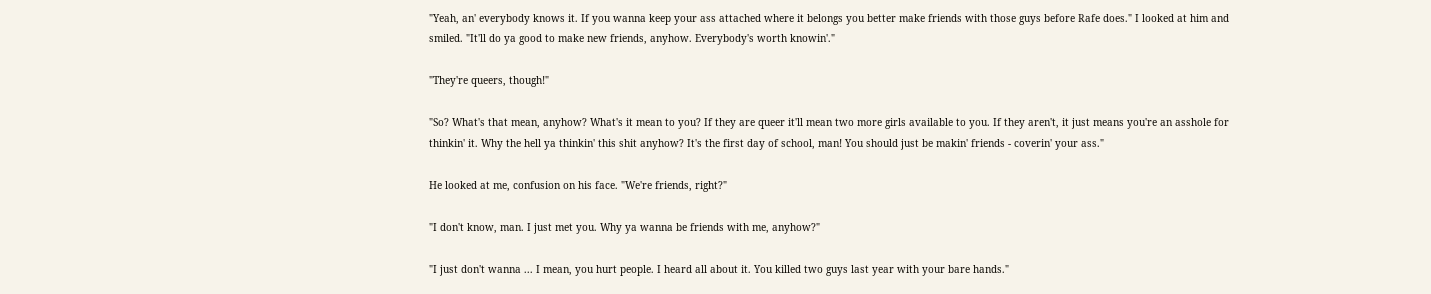"Yeah, an' everybody knows it. If you wanna keep your ass attached where it belongs you better make friends with those guys before Rafe does." I looked at him and smiled. "It'll do ya good to make new friends, anyhow. Everybody's worth knowin'."

"They're queers, though!"

"So? What's that mean, anyhow? What's it mean to you? If they are queer it'll mean two more girls available to you. If they aren't, it just means you're an asshole for thinkin' it. Why the hell ya thinkin' this shit anyhow? It's the first day of school, man! You should just be makin' friends - coverin' your ass."

He looked at me, confusion on his face. "We're friends, right?"

"I don't know, man. I just met you. Why ya wanna be friends with me, anyhow?"

"I just don't wanna ... I mean, you hurt people. I heard all about it. You killed two guys last year with your bare hands."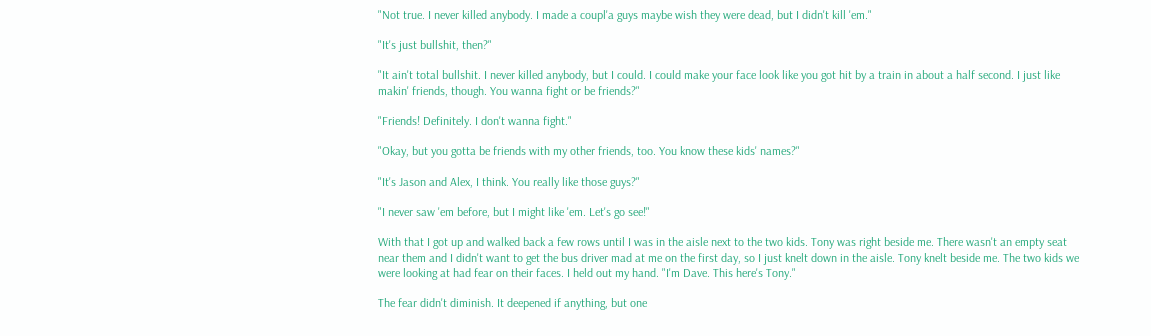"Not true. I never killed anybody. I made a coupl'a guys maybe wish they were dead, but I didn't kill 'em."

"It's just bullshit, then?"

"It ain't total bullshit. I never killed anybody, but I could. I could make your face look like you got hit by a train in about a half second. I just like makin' friends, though. You wanna fight or be friends?"

"Friends! Definitely. I don't wanna fight."

"Okay, but you gotta be friends with my other friends, too. You know these kids' names?"

"It's Jason and Alex, I think. You really like those guys?"

"I never saw 'em before, but I might like 'em. Let's go see!"

With that I got up and walked back a few rows until I was in the aisle next to the two kids. Tony was right beside me. There wasn't an empty seat near them and I didn't want to get the bus driver mad at me on the first day, so I just knelt down in the aisle. Tony knelt beside me. The two kids we were looking at had fear on their faces. I held out my hand. "I'm Dave. This here's Tony."

The fear didn't diminish. It deepened if anything, but one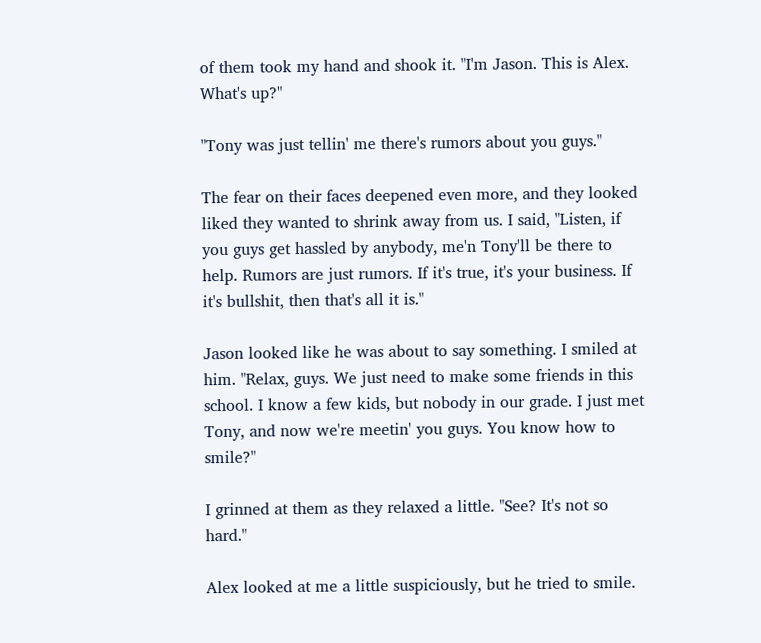of them took my hand and shook it. "I'm Jason. This is Alex. What's up?"

"Tony was just tellin' me there's rumors about you guys."

The fear on their faces deepened even more, and they looked liked they wanted to shrink away from us. I said, "Listen, if you guys get hassled by anybody, me'n Tony'll be there to help. Rumors are just rumors. If it's true, it's your business. If it's bullshit, then that's all it is."

Jason looked like he was about to say something. I smiled at him. "Relax, guys. We just need to make some friends in this school. I know a few kids, but nobody in our grade. I just met Tony, and now we're meetin' you guys. You know how to smile?"

I grinned at them as they relaxed a little. "See? It's not so hard."

Alex looked at me a little suspiciously, but he tried to smile.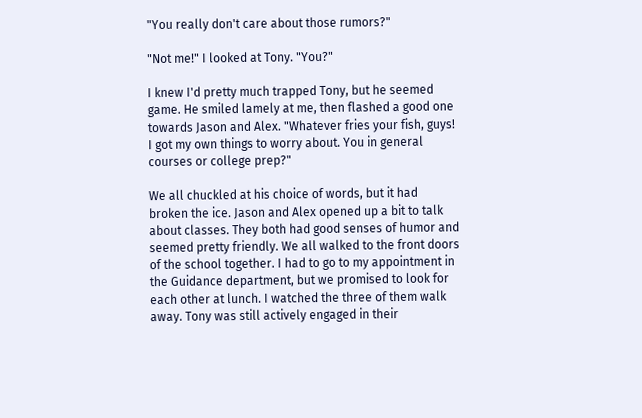"You really don't care about those rumors?"

"Not me!" I looked at Tony. "You?"

I knew I'd pretty much trapped Tony, but he seemed game. He smiled lamely at me, then flashed a good one towards Jason and Alex. "Whatever fries your fish, guys! I got my own things to worry about. You in general courses or college prep?"

We all chuckled at his choice of words, but it had broken the ice. Jason and Alex opened up a bit to talk about classes. They both had good senses of humor and seemed pretty friendly. We all walked to the front doors of the school together. I had to go to my appointment in the Guidance department, but we promised to look for each other at lunch. I watched the three of them walk away. Tony was still actively engaged in their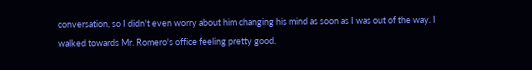conversation, so I didn't even worry about him changing his mind as soon as I was out of the way. I walked towards Mr. Romero's office feeling pretty good.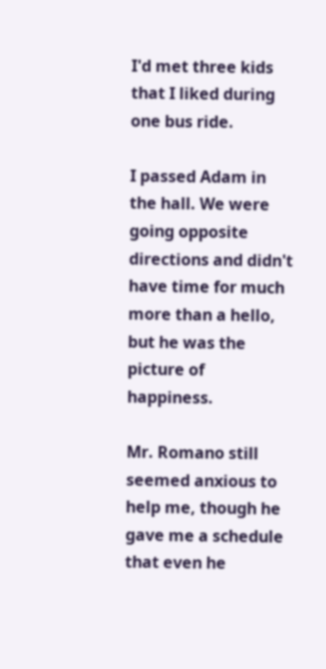I'd met three kids that I liked during one bus ride.

I passed Adam in the hall. We were going opposite directions and didn't have time for much more than a hello, but he was the picture of happiness.

Mr. Romano still seemed anxious to help me, though he gave me a schedule that even he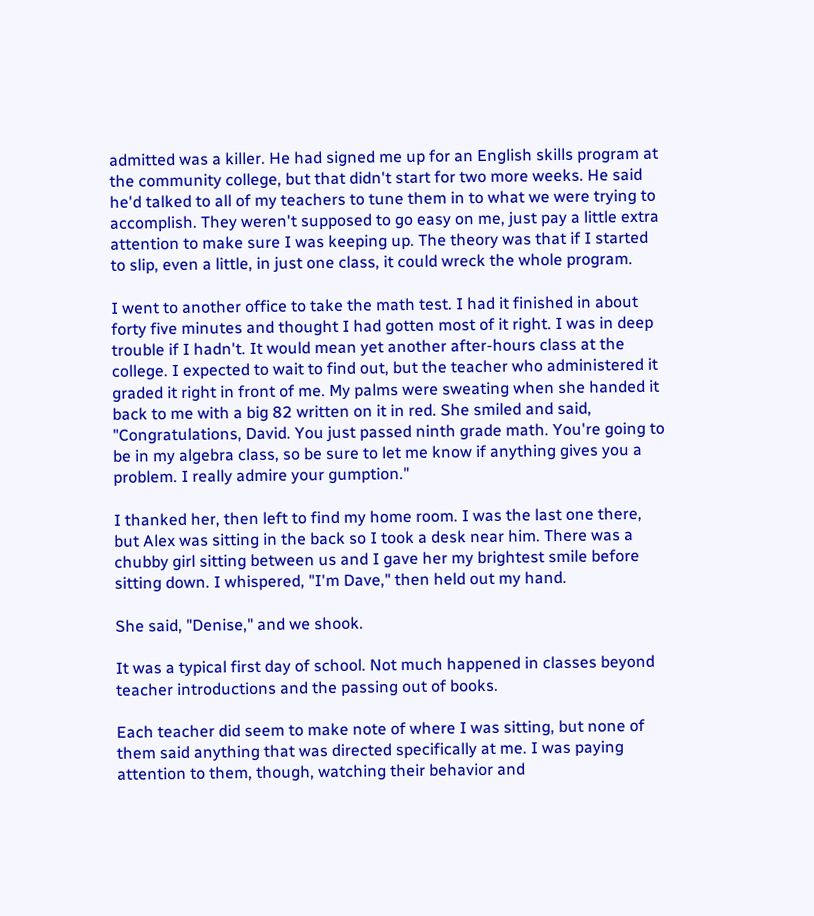admitted was a killer. He had signed me up for an English skills program at the community college, but that didn't start for two more weeks. He said he'd talked to all of my teachers to tune them in to what we were trying to accomplish. They weren't supposed to go easy on me, just pay a little extra attention to make sure I was keeping up. The theory was that if I started to slip, even a little, in just one class, it could wreck the whole program.

I went to another office to take the math test. I had it finished in about forty five minutes and thought I had gotten most of it right. I was in deep trouble if I hadn't. It would mean yet another after-hours class at the college. I expected to wait to find out, but the teacher who administered it graded it right in front of me. My palms were sweating when she handed it back to me with a big 82 written on it in red. She smiled and said, "Congratulations, David. You just passed ninth grade math. You're going to be in my algebra class, so be sure to let me know if anything gives you a problem. I really admire your gumption."

I thanked her, then left to find my home room. I was the last one there, but Alex was sitting in the back so I took a desk near him. There was a chubby girl sitting between us and I gave her my brightest smile before sitting down. I whispered, "I'm Dave," then held out my hand.

She said, "Denise," and we shook.

It was a typical first day of school. Not much happened in classes beyond teacher introductions and the passing out of books.

Each teacher did seem to make note of where I was sitting, but none of them said anything that was directed specifically at me. I was paying attention to them, though, watching their behavior and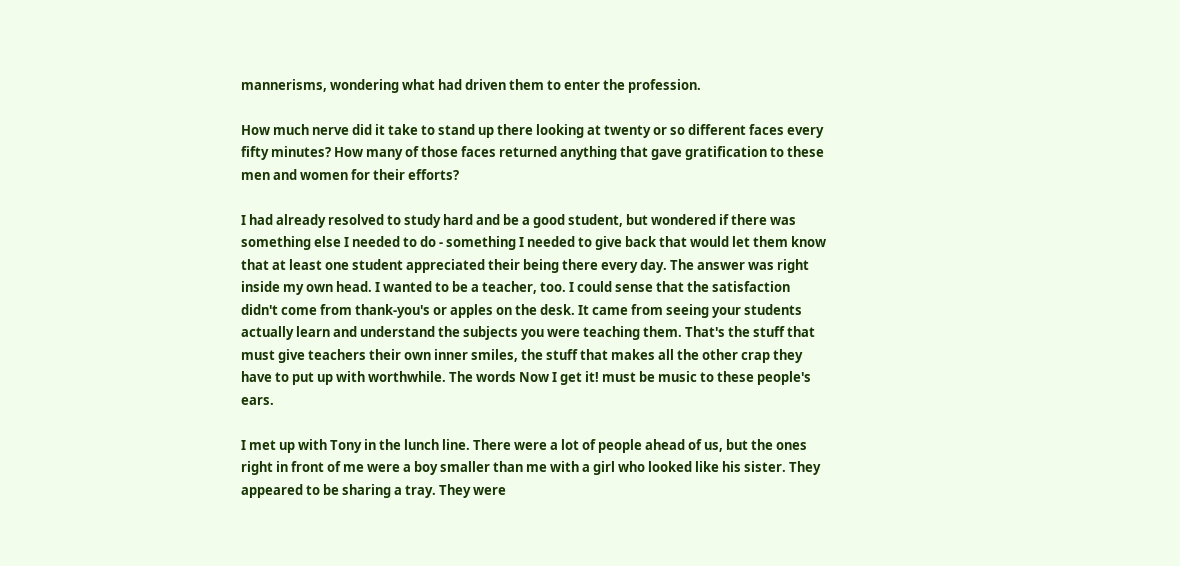mannerisms, wondering what had driven them to enter the profession.

How much nerve did it take to stand up there looking at twenty or so different faces every fifty minutes? How many of those faces returned anything that gave gratification to these men and women for their efforts?

I had already resolved to study hard and be a good student, but wondered if there was something else I needed to do - something I needed to give back that would let them know that at least one student appreciated their being there every day. The answer was right inside my own head. I wanted to be a teacher, too. I could sense that the satisfaction didn't come from thank-you's or apples on the desk. It came from seeing your students actually learn and understand the subjects you were teaching them. That's the stuff that must give teachers their own inner smiles, the stuff that makes all the other crap they have to put up with worthwhile. The words Now I get it! must be music to these people's ears.

I met up with Tony in the lunch line. There were a lot of people ahead of us, but the ones right in front of me were a boy smaller than me with a girl who looked like his sister. They appeared to be sharing a tray. They were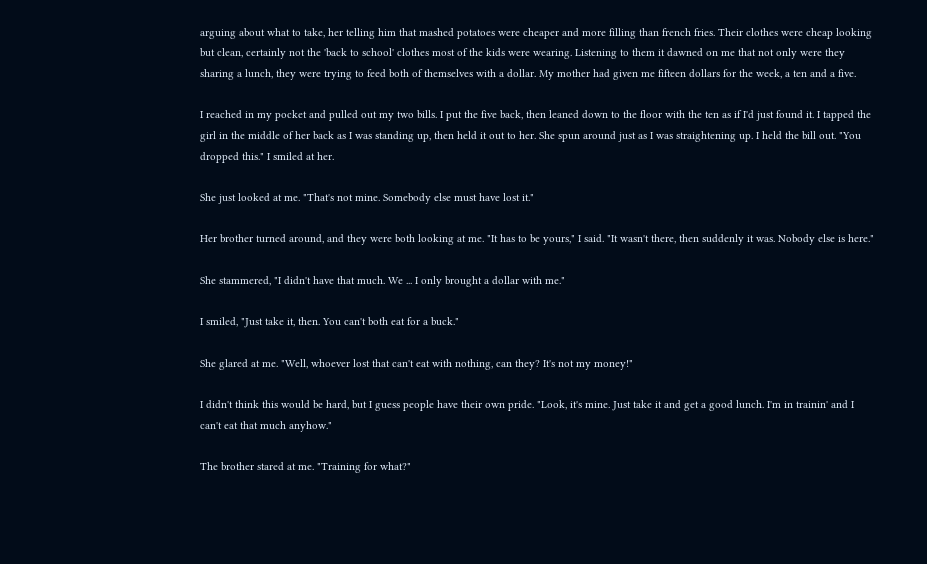arguing about what to take, her telling him that mashed potatoes were cheaper and more filling than french fries. Their clothes were cheap looking but clean, certainly not the 'back to school' clothes most of the kids were wearing. Listening to them it dawned on me that not only were they sharing a lunch, they were trying to feed both of themselves with a dollar. My mother had given me fifteen dollars for the week, a ten and a five.

I reached in my pocket and pulled out my two bills. I put the five back, then leaned down to the floor with the ten as if I'd just found it. I tapped the girl in the middle of her back as I was standing up, then held it out to her. She spun around just as I was straightening up. I held the bill out. "You dropped this." I smiled at her.

She just looked at me. "That's not mine. Somebody else must have lost it."

Her brother turned around, and they were both looking at me. "It has to be yours," I said. "It wasn't there, then suddenly it was. Nobody else is here."

She stammered, "I didn't have that much. We ... I only brought a dollar with me."

I smiled, "Just take it, then. You can't both eat for a buck."

She glared at me. "Well, whoever lost that can't eat with nothing, can they? It's not my money!"

I didn't think this would be hard, but I guess people have their own pride. "Look, it's mine. Just take it and get a good lunch. I'm in trainin' and I can't eat that much anyhow."

The brother stared at me. "Training for what?"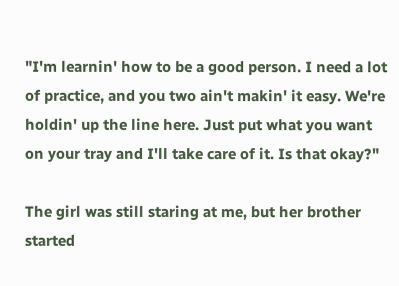"I'm learnin' how to be a good person. I need a lot of practice, and you two ain't makin' it easy. We're holdin' up the line here. Just put what you want on your tray and I'll take care of it. Is that okay?"

The girl was still staring at me, but her brother started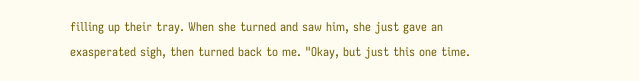filling up their tray. When she turned and saw him, she just gave an exasperated sigh, then turned back to me. "Okay, but just this one time.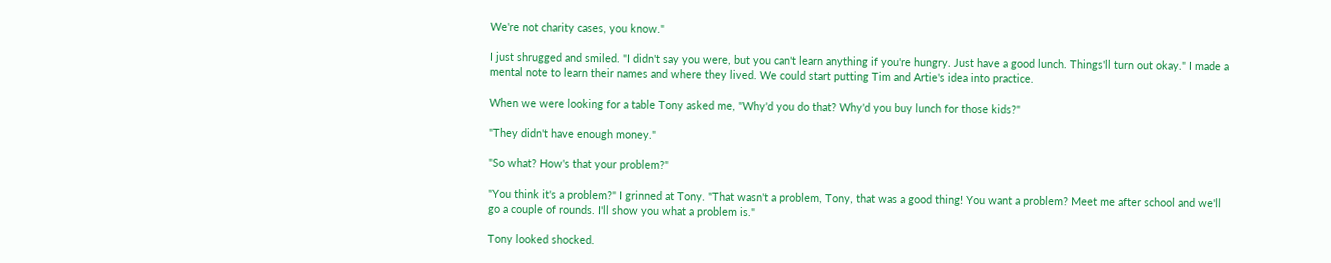We're not charity cases, you know."

I just shrugged and smiled. "I didn't say you were, but you can't learn anything if you're hungry. Just have a good lunch. Things'll turn out okay." I made a mental note to learn their names and where they lived. We could start putting Tim and Artie's idea into practice.

When we were looking for a table Tony asked me, "Why'd you do that? Why'd you buy lunch for those kids?"

"They didn't have enough money."

"So what? How's that your problem?"

"You think it's a problem?" I grinned at Tony. "That wasn't a problem, Tony, that was a good thing! You want a problem? Meet me after school and we'll go a couple of rounds. I'll show you what a problem is."

Tony looked shocked.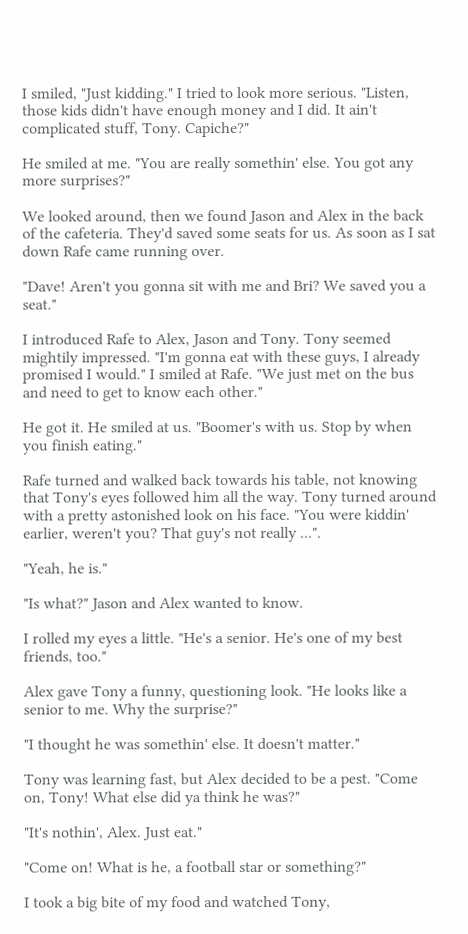I smiled, "Just kidding." I tried to look more serious. "Listen, those kids didn't have enough money and I did. It ain't complicated stuff, Tony. Capiche?"

He smiled at me. "You are really somethin' else. You got any more surprises?"

We looked around, then we found Jason and Alex in the back of the cafeteria. They'd saved some seats for us. As soon as I sat down Rafe came running over.

"Dave! Aren't you gonna sit with me and Bri? We saved you a seat."

I introduced Rafe to Alex, Jason and Tony. Tony seemed mightily impressed. "I'm gonna eat with these guys, I already promised I would." I smiled at Rafe. "We just met on the bus and need to get to know each other."

He got it. He smiled at us. "Boomer's with us. Stop by when you finish eating."

Rafe turned and walked back towards his table, not knowing that Tony's eyes followed him all the way. Tony turned around with a pretty astonished look on his face. "You were kiddin' earlier, weren't you? That guy's not really ...".

"Yeah, he is."

"Is what?" Jason and Alex wanted to know.

I rolled my eyes a little. "He's a senior. He's one of my best friends, too."

Alex gave Tony a funny, questioning look. "He looks like a senior to me. Why the surprise?"

"I thought he was somethin' else. It doesn't matter."

Tony was learning fast, but Alex decided to be a pest. "Come on, Tony! What else did ya think he was?"

"It's nothin', Alex. Just eat."

"Come on! What is he, a football star or something?"

I took a big bite of my food and watched Tony,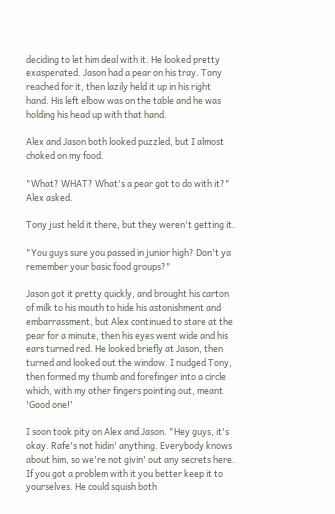deciding to let him deal with it. He looked pretty exasperated. Jason had a pear on his tray. Tony reached for it, then lazily held it up in his right hand. His left elbow was on the table and he was holding his head up with that hand.

Alex and Jason both looked puzzled, but I almost choked on my food.

"What? WHAT? What's a pear got to do with it?" Alex asked.

Tony just held it there, but they weren't getting it.

"You guys sure you passed in junior high? Don't ya remember your basic food groups?"

Jason got it pretty quickly, and brought his carton of milk to his mouth to hide his astonishment and embarrassment, but Alex continued to stare at the pear for a minute, then his eyes went wide and his ears turned red. He looked briefly at Jason, then turned and looked out the window. I nudged Tony, then formed my thumb and forefinger into a circle which, with my other fingers pointing out, meant 'Good one!'

I soon took pity on Alex and Jason. "Hey guys, it's okay. Rafe's not hidin' anything. Everybody knows about him, so we're not givin' out any secrets here. If you got a problem with it you better keep it to yourselves. He could squish both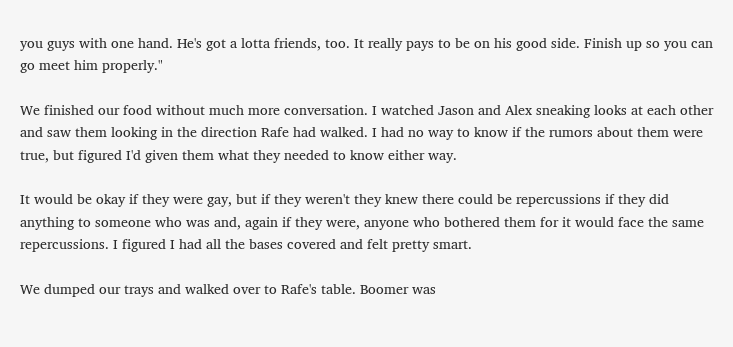you guys with one hand. He's got a lotta friends, too. It really pays to be on his good side. Finish up so you can go meet him properly."

We finished our food without much more conversation. I watched Jason and Alex sneaking looks at each other and saw them looking in the direction Rafe had walked. I had no way to know if the rumors about them were true, but figured I'd given them what they needed to know either way.

It would be okay if they were gay, but if they weren't they knew there could be repercussions if they did anything to someone who was and, again if they were, anyone who bothered them for it would face the same repercussions. I figured I had all the bases covered and felt pretty smart.

We dumped our trays and walked over to Rafe's table. Boomer was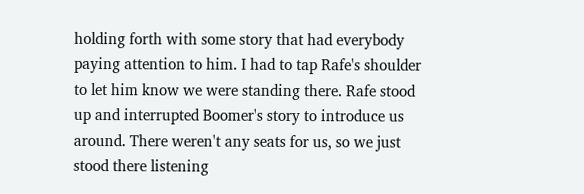holding forth with some story that had everybody paying attention to him. I had to tap Rafe's shoulder to let him know we were standing there. Rafe stood up and interrupted Boomer's story to introduce us around. There weren't any seats for us, so we just stood there listening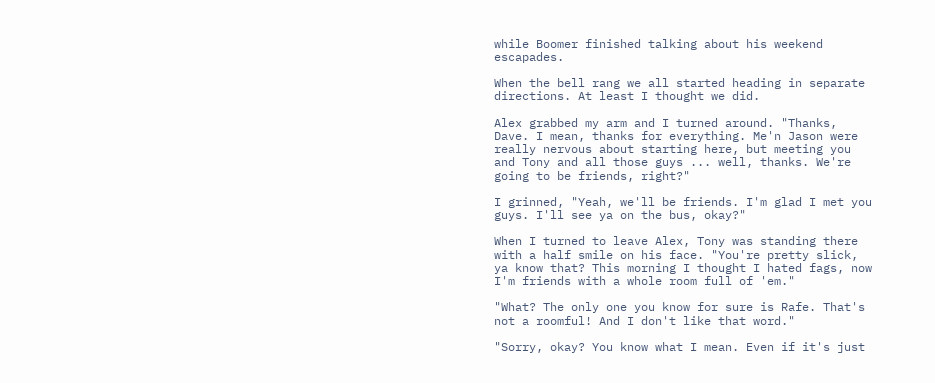while Boomer finished talking about his weekend escapades.

When the bell rang we all started heading in separate directions. At least I thought we did.

Alex grabbed my arm and I turned around. "Thanks, Dave. I mean, thanks for everything. Me'n Jason were really nervous about starting here, but meeting you and Tony and all those guys ... well, thanks. We're going to be friends, right?"

I grinned, "Yeah, we'll be friends. I'm glad I met you guys. I'll see ya on the bus, okay?"

When I turned to leave Alex, Tony was standing there with a half smile on his face. "You're pretty slick, ya know that? This morning I thought I hated fags, now I'm friends with a whole room full of 'em."

"What? The only one you know for sure is Rafe. That's not a roomful! And I don't like that word."

"Sorry, okay? You know what I mean. Even if it's just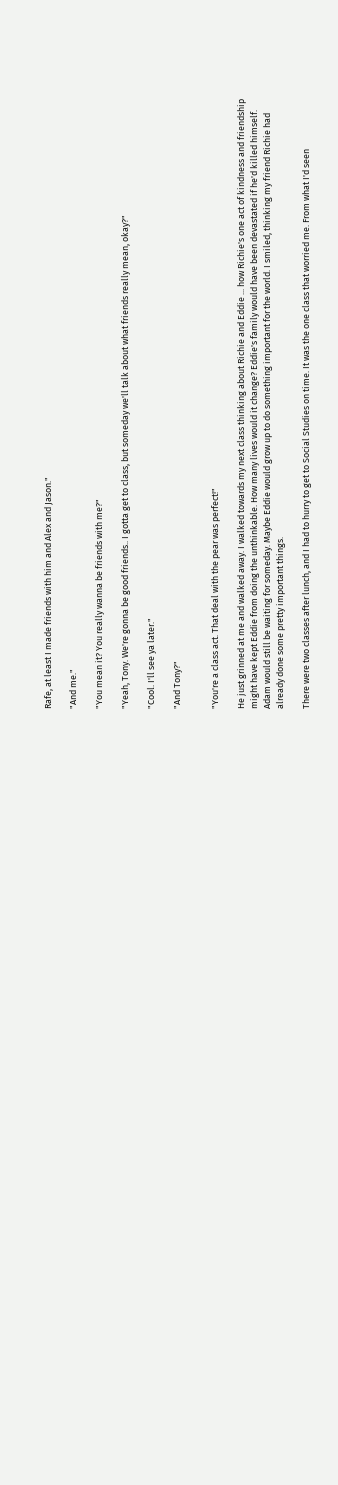Rafe, at least I made friends with him and Alex and Jason."

"And me."

"You mean it? You really wanna be friends with me?"

"Yeah, Tony. We're gonna be good friends.. I gotta get to class, but someday we'll talk about what friends really mean, okay?"

"Cool. I'll see ya later."

"And Tony?"


"You're a class act. That deal with the pear was perfect!"

He just grinned at me and walked away. I walked towards my next class thinking about Richie and Eddie ... how Richie's one act of kindness and friendship might have kept Eddie from doing the unthinkable. How many lives would it change? Eddie's family would have been devastated if he'd killed himself. Adam would still be waiting for someday. Maybe Eddie would grow up to do something important for the world. I smiled, thinking my friend Richie had already done some pretty important things.

There were two classes after lunch, and I had to hurry to get to Social Studies on time. It was the one class that worried me. From what I'd seen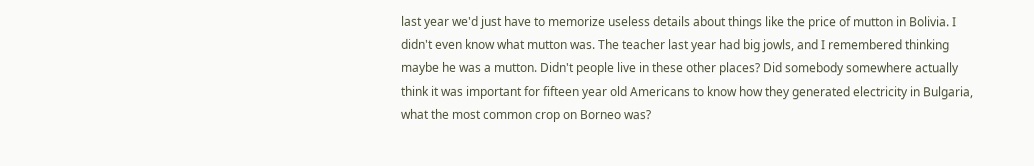last year we'd just have to memorize useless details about things like the price of mutton in Bolivia. I didn't even know what mutton was. The teacher last year had big jowls, and I remembered thinking maybe he was a mutton. Didn't people live in these other places? Did somebody somewhere actually think it was important for fifteen year old Americans to know how they generated electricity in Bulgaria, what the most common crop on Borneo was?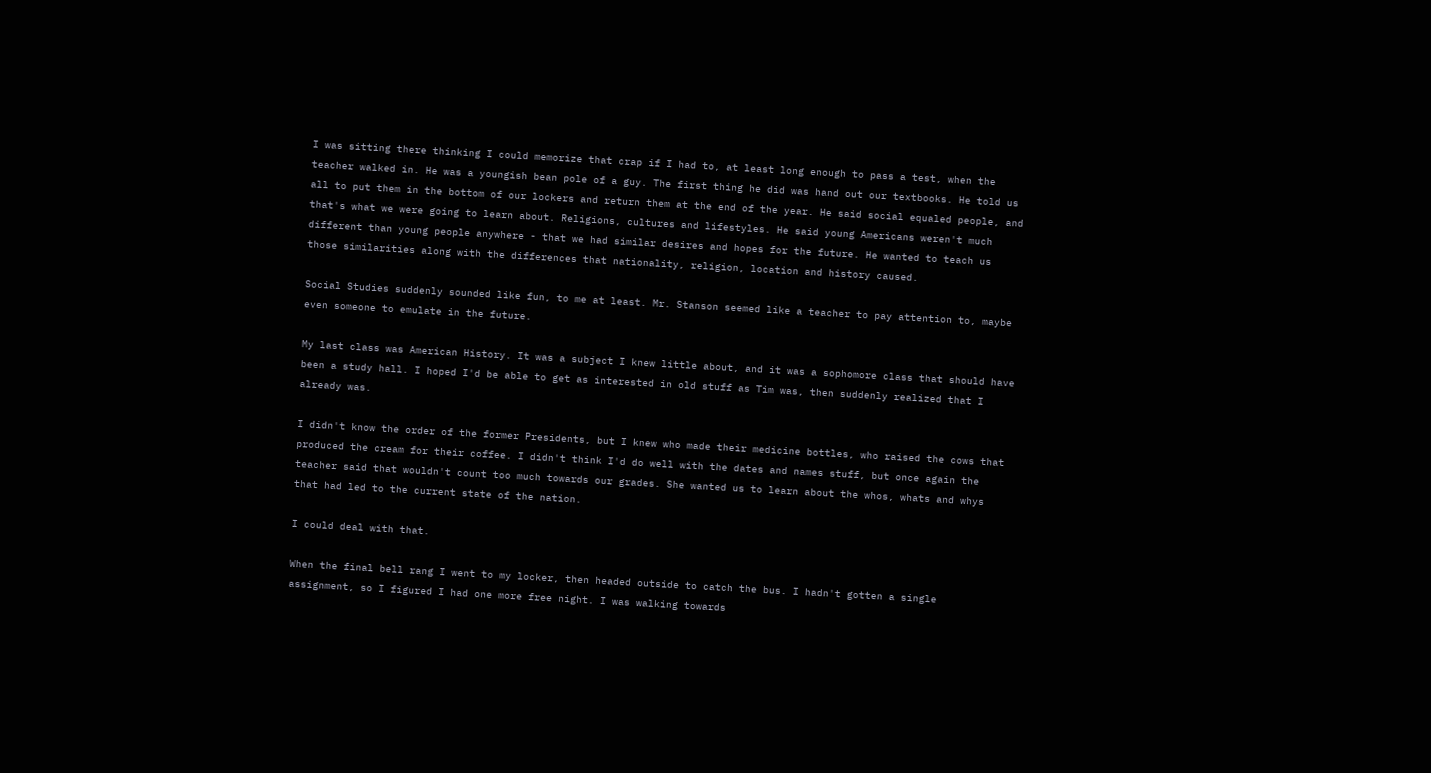I was sitting there thinking I could memorize that crap if I had to, at least long enough to pass a test, when the teacher walked in. He was a youngish bean pole of a guy. The first thing he did was hand out our textbooks. He told us all to put them in the bottom of our lockers and return them at the end of the year. He said social equaled people, and that's what we were going to learn about. Religions, cultures and lifestyles. He said young Americans weren't much different than young people anywhere - that we had similar desires and hopes for the future. He wanted to teach us those similarities along with the differences that nationality, religion, location and history caused.

Social Studies suddenly sounded like fun, to me at least. Mr. Stanson seemed like a teacher to pay attention to, maybe even someone to emulate in the future.

My last class was American History. It was a subject I knew little about, and it was a sophomore class that should have been a study hall. I hoped I'd be able to get as interested in old stuff as Tim was, then suddenly realized that I already was.

I didn't know the order of the former Presidents, but I knew who made their medicine bottles, who raised the cows that produced the cream for their coffee. I didn't think I'd do well with the dates and names stuff, but once again the teacher said that wouldn't count too much towards our grades. She wanted us to learn about the whos, whats and whys that had led to the current state of the nation.

I could deal with that.

When the final bell rang I went to my locker, then headed outside to catch the bus. I hadn't gotten a single assignment, so I figured I had one more free night. I was walking towards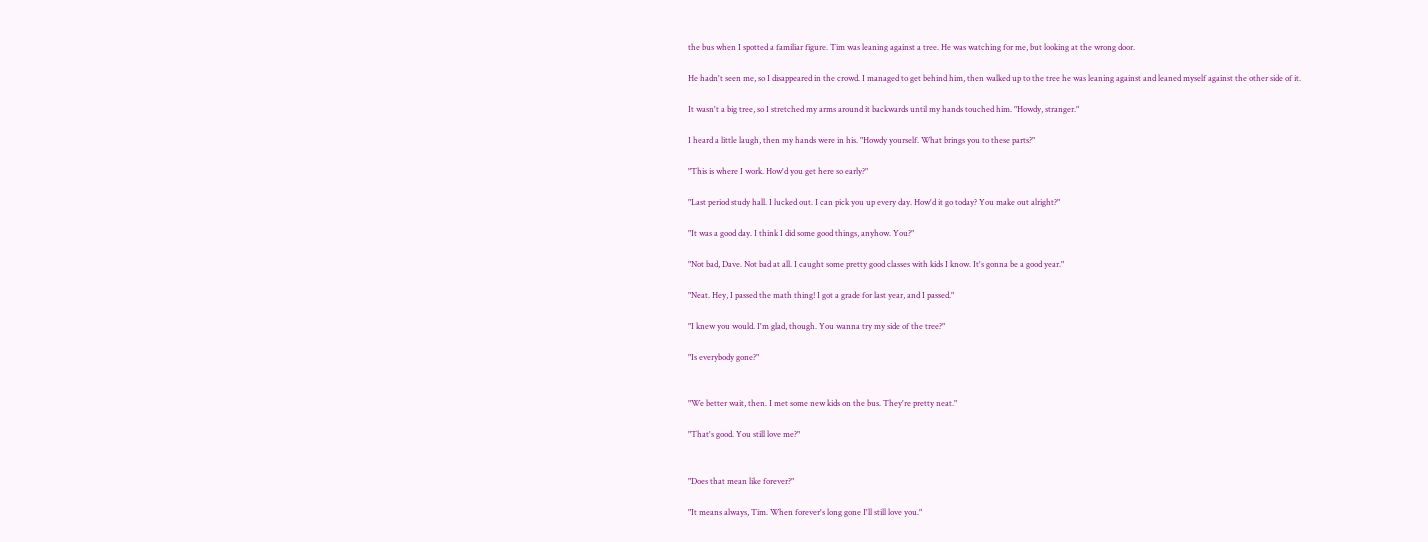the bus when I spotted a familiar figure. Tim was leaning against a tree. He was watching for me, but looking at the wrong door.

He hadn't seen me, so I disappeared in the crowd. I managed to get behind him, then walked up to the tree he was leaning against and leaned myself against the other side of it.

It wasn't a big tree, so I stretched my arms around it backwards until my hands touched him. "Howdy, stranger."

I heard a little laugh, then my hands were in his. "Howdy yourself. What brings you to these parts?"

"This is where I work. How'd you get here so early?"

"Last period study hall. I lucked out. I can pick you up every day. How'd it go today? You make out alright?"

"It was a good day. I think I did some good things, anyhow. You?"

"Not bad, Dave. Not bad at all. I caught some pretty good classes with kids I know. It's gonna be a good year."

"Neat. Hey, I passed the math thing! I got a grade for last year, and I passed."

"I knew you would. I'm glad, though. You wanna try my side of the tree?"

"Is everybody gone?"


"We better wait, then. I met some new kids on the bus. They're pretty neat."

"That's good. You still love me?"


"Does that mean like forever?"

"It means always, Tim. When forever's long gone I'll still love you."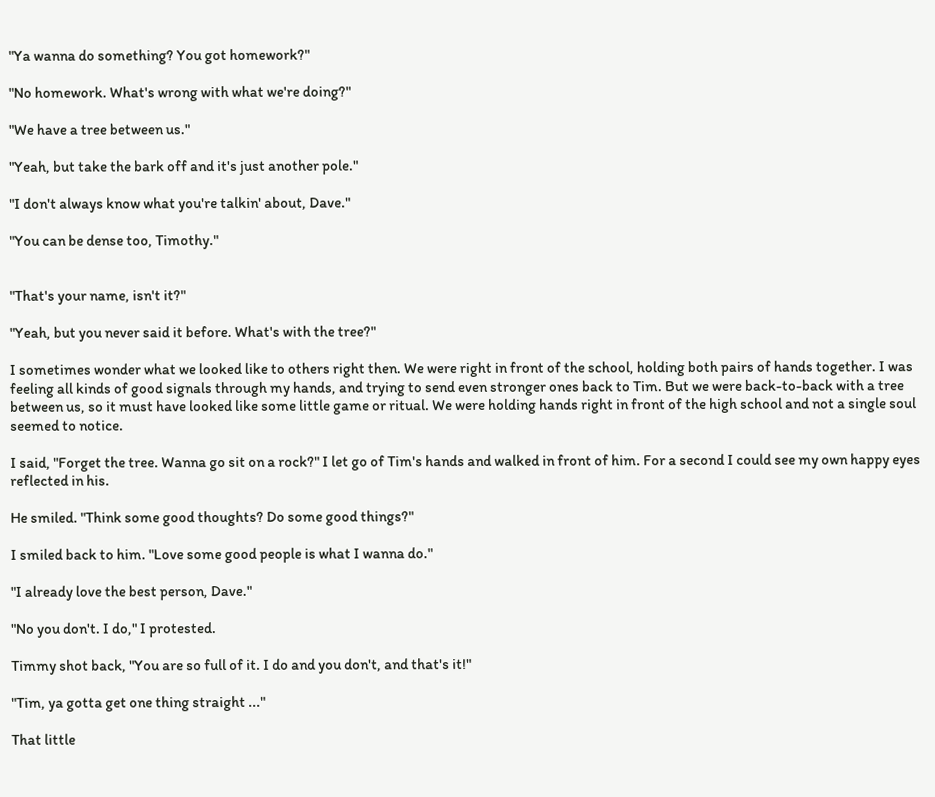"Ya wanna do something? You got homework?"

"No homework. What's wrong with what we're doing?"

"We have a tree between us."

"Yeah, but take the bark off and it's just another pole."

"I don't always know what you're talkin' about, Dave."

"You can be dense too, Timothy."


"That's your name, isn't it?"

"Yeah, but you never said it before. What's with the tree?"

I sometimes wonder what we looked like to others right then. We were right in front of the school, holding both pairs of hands together. I was feeling all kinds of good signals through my hands, and trying to send even stronger ones back to Tim. But we were back-to-back with a tree between us, so it must have looked like some little game or ritual. We were holding hands right in front of the high school and not a single soul seemed to notice.

I said, "Forget the tree. Wanna go sit on a rock?" I let go of Tim's hands and walked in front of him. For a second I could see my own happy eyes reflected in his.

He smiled. "Think some good thoughts? Do some good things?"

I smiled back to him. "Love some good people is what I wanna do."

"I already love the best person, Dave."

"No you don't. I do," I protested.

Timmy shot back, "You are so full of it. I do and you don't, and that's it!"

"Tim, ya gotta get one thing straight ..."

That little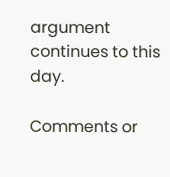argument continues to this day.

Comments or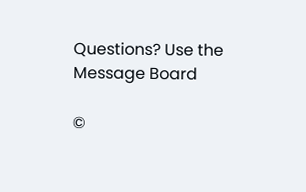Questions? Use the Message Board

©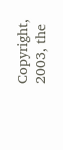Copyright, 2003, the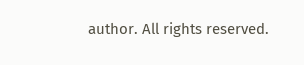author. All rights reserved.